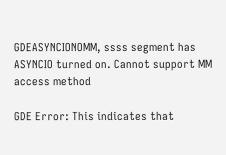GDEASYNCIONOMM, ssss segment has ASYNCIO turned on. Cannot support MM access method

GDE Error: This indicates that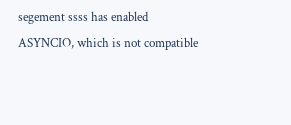segement ssss has enabled ASYNCIO, which is not compatible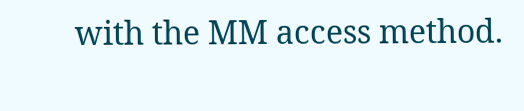with the MM access method.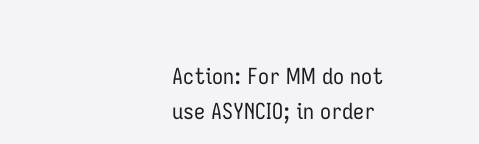Action: For MM do not use ASYNCIO; in order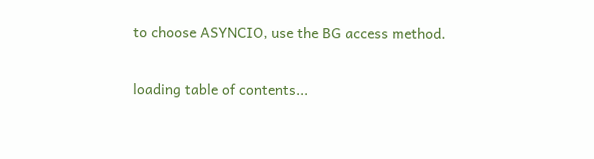to choose ASYNCIO, use the BG access method.

loading table of contents...